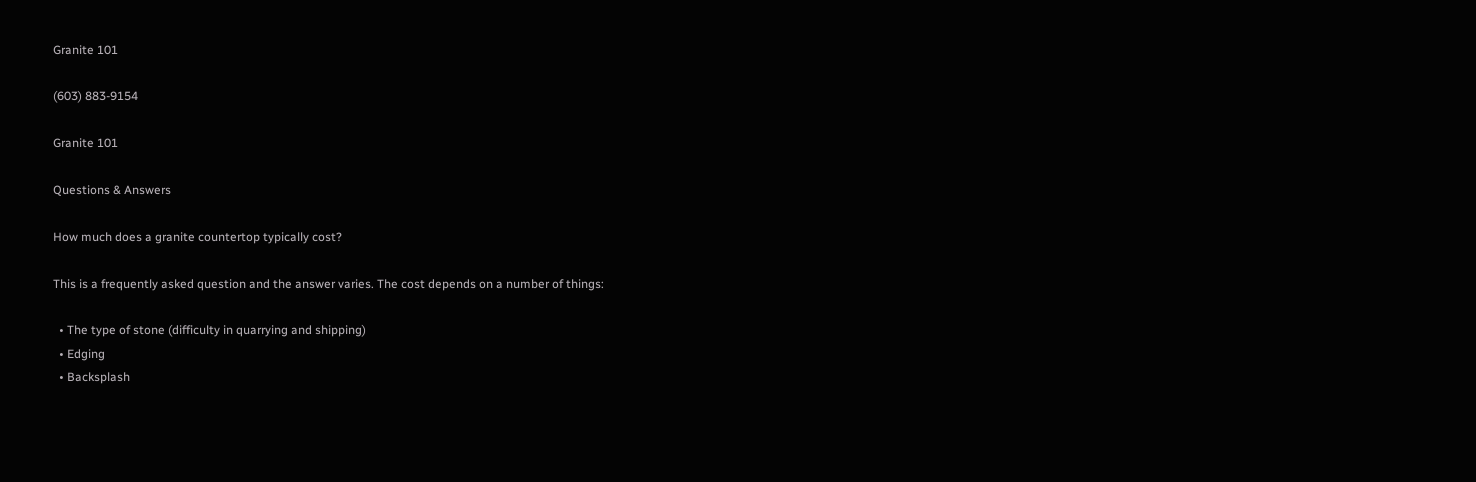Granite 101

(603) 883-9154

Granite 101

Questions & Answers

How much does a granite countertop typically cost?

This is a frequently asked question and the answer varies. The cost depends on a number of things:

  • The type of stone (difficulty in quarrying and shipping)
  • Edging
  • Backsplash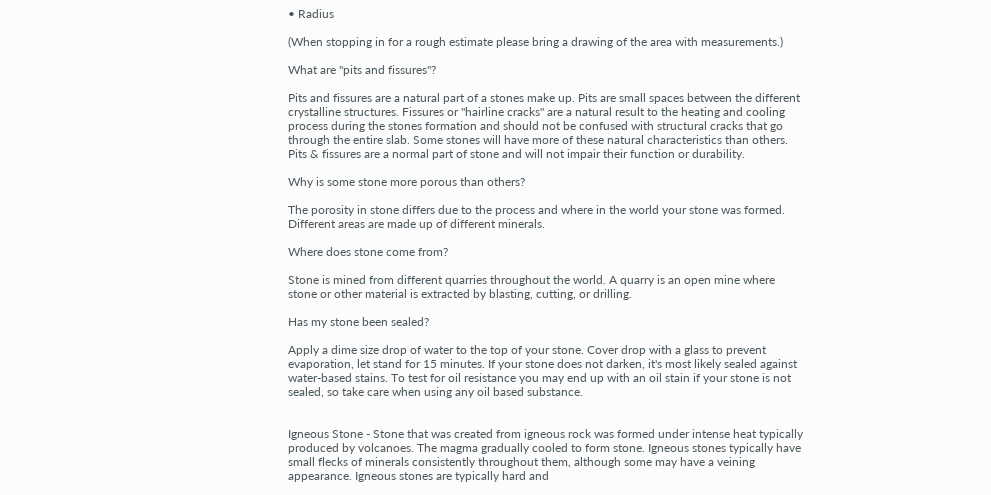• Radius

(When stopping in for a rough estimate please bring a drawing of the area with measurements.)

What are "pits and fissures"?

Pits and fissures are a natural part of a stones make up. Pits are small spaces between the different crystalline structures. Fissures or "hairline cracks" are a natural result to the heating and cooling process during the stones formation and should not be confused with structural cracks that go through the entire slab. Some stones will have more of these natural characteristics than others. Pits & fissures are a normal part of stone and will not impair their function or durability.

Why is some stone more porous than others?

The porosity in stone differs due to the process and where in the world your stone was formed. Different areas are made up of different minerals.

Where does stone come from?

Stone is mined from different quarries throughout the world. A quarry is an open mine where stone or other material is extracted by blasting, cutting, or drilling.

Has my stone been sealed?

Apply a dime size drop of water to the top of your stone. Cover drop with a glass to prevent evaporation, let stand for 15 minutes. If your stone does not darken, it's most likely sealed against water-based stains. To test for oil resistance you may end up with an oil stain if your stone is not sealed, so take care when using any oil based substance.


Igneous Stone - Stone that was created from igneous rock was formed under intense heat typically produced by volcanoes. The magma gradually cooled to form stone. Igneous stones typically have small flecks of minerals consistently throughout them, although some may have a veining appearance. Igneous stones are typically hard and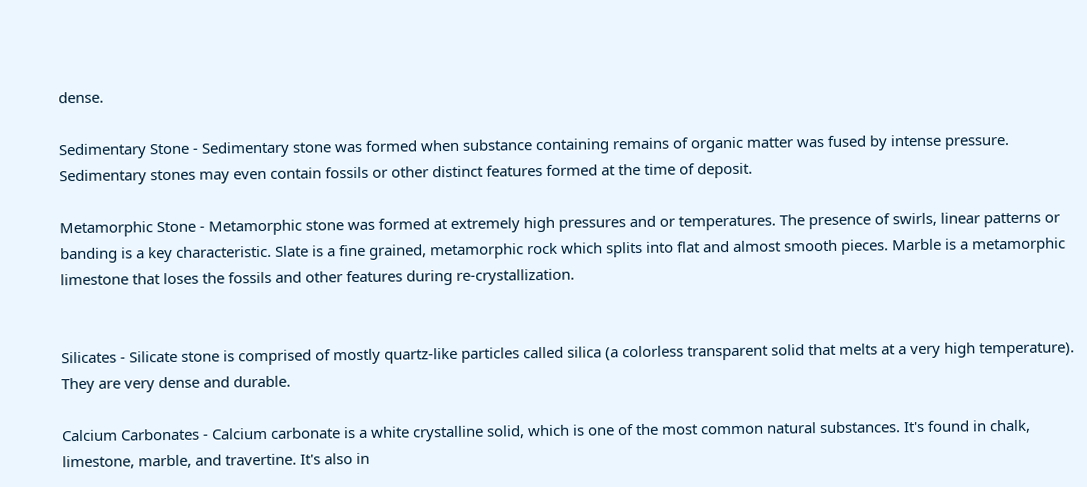dense.

Sedimentary Stone - Sedimentary stone was formed when substance containing remains of organic matter was fused by intense pressure. Sedimentary stones may even contain fossils or other distinct features formed at the time of deposit.

Metamorphic Stone - Metamorphic stone was formed at extremely high pressures and or temperatures. The presence of swirls, linear patterns or banding is a key characteristic. Slate is a fine grained, metamorphic rock which splits into flat and almost smooth pieces. Marble is a metamorphic limestone that loses the fossils and other features during re-crystallization.


Silicates - Silicate stone is comprised of mostly quartz-like particles called silica (a colorless transparent solid that melts at a very high temperature). They are very dense and durable.

Calcium Carbonates - Calcium carbonate is a white crystalline solid, which is one of the most common natural substances. It's found in chalk, limestone, marble, and travertine. It's also in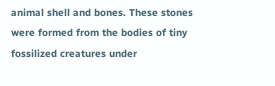animal shell and bones. These stones were formed from the bodies of tiny fossilized creatures under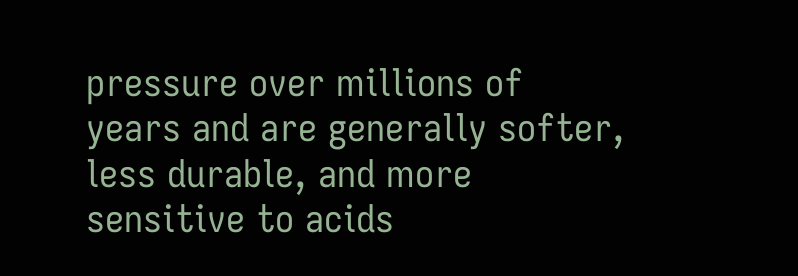pressure over millions of years and are generally softer, less durable, and more sensitive to acids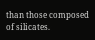than those composed of silicates.